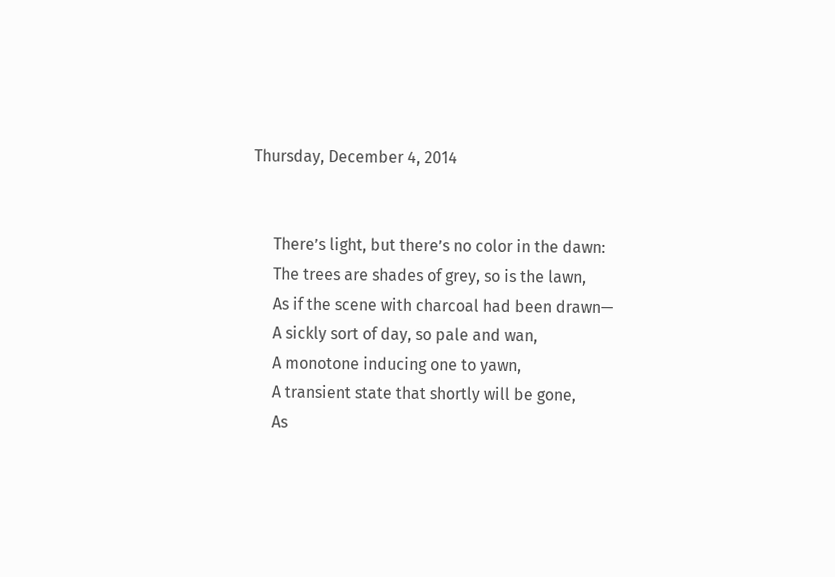Thursday, December 4, 2014


     There’s light, but there’s no color in the dawn:
     The trees are shades of grey, so is the lawn,
     As if the scene with charcoal had been drawn—
     A sickly sort of day, so pale and wan,
     A monotone inducing one to yawn,
     A transient state that shortly will be gone,
     As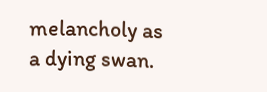melancholy as a dying swan.